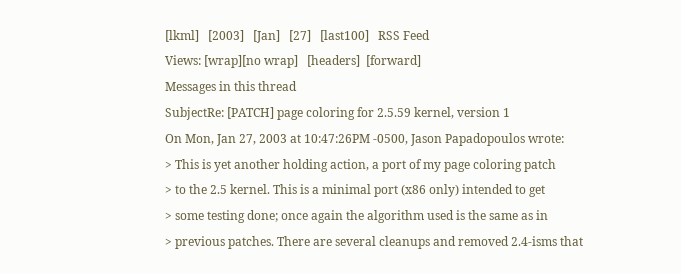[lkml]   [2003]   [Jan]   [27]   [last100]   RSS Feed
Views: [wrap][no wrap]   [headers]  [forward]
Messages in this thread
SubjectRe: [PATCH] page coloring for 2.5.59 kernel, version 1
On Mon, Jan 27, 2003 at 10:47:26PM -0500, Jason Papadopoulos wrote:
> This is yet another holding action, a port of my page coloring patch
> to the 2.5 kernel. This is a minimal port (x86 only) intended to get
> some testing done; once again the algorithm used is the same as in
> previous patches. There are several cleanups and removed 2.4-isms that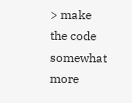> make the code somewhat more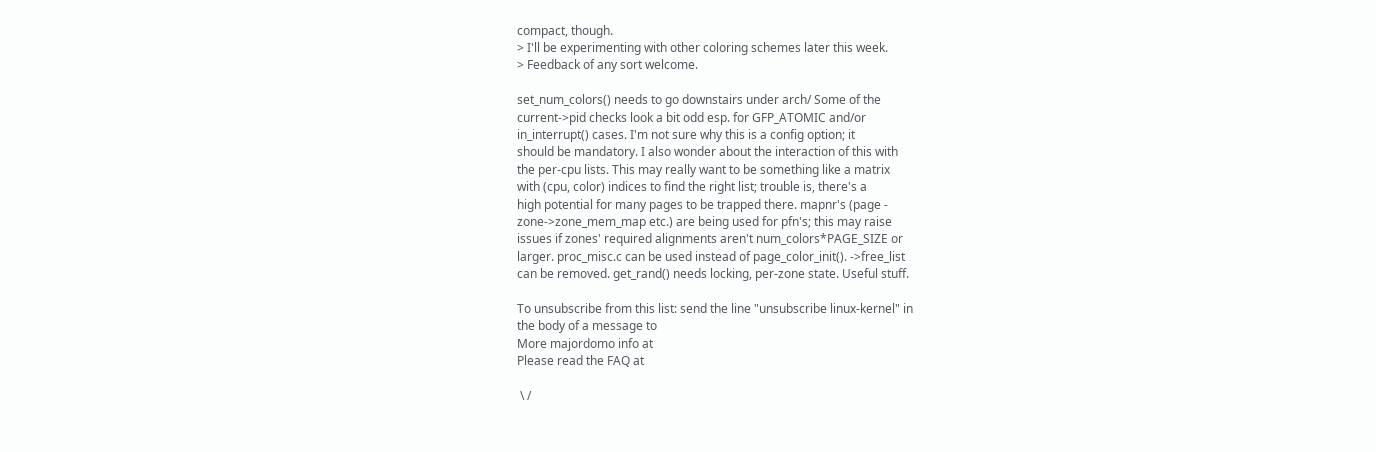compact, though.
> I'll be experimenting with other coloring schemes later this week.
> Feedback of any sort welcome.

set_num_colors() needs to go downstairs under arch/ Some of the
current->pid checks look a bit odd esp. for GFP_ATOMIC and/or
in_interrupt() cases. I'm not sure why this is a config option; it
should be mandatory. I also wonder about the interaction of this with
the per-cpu lists. This may really want to be something like a matrix
with (cpu, color) indices to find the right list; trouble is, there's a
high potential for many pages to be trapped there. mapnr's (page -
zone->zone_mem_map etc.) are being used for pfn's; this may raise
issues if zones' required alignments aren't num_colors*PAGE_SIZE or
larger. proc_misc.c can be used instead of page_color_init(). ->free_list
can be removed. get_rand() needs locking, per-zone state. Useful stuff.

To unsubscribe from this list: send the line "unsubscribe linux-kernel" in
the body of a message to
More majordomo info at
Please read the FAQ at

 \ /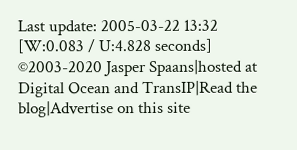Last update: 2005-03-22 13:32    [W:0.083 / U:4.828 seconds]
©2003-2020 Jasper Spaans|hosted at Digital Ocean and TransIP|Read the blog|Advertise on this site